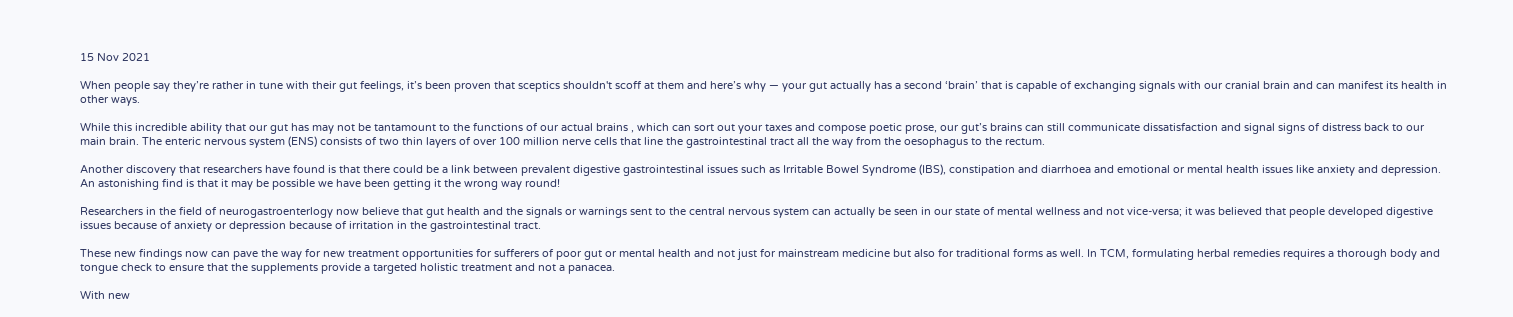15 Nov 2021

When people say they’re rather in tune with their gut feelings, it’s been proven that sceptics shouldn't scoff at them and here’s why — your gut actually has a second ‘brain’ that is capable of exchanging signals with our cranial brain and can manifest its health in other ways.

While this incredible ability that our gut has may not be tantamount to the functions of our actual brains , which can sort out your taxes and compose poetic prose, our gut’s brains can still communicate dissatisfaction and signal signs of distress back to our main brain. The enteric nervous system (ENS) consists of two thin layers of over 100 million nerve cells that line the gastrointestinal tract all the way from the oesophagus to the rectum.

Another discovery that researchers have found is that there could be a link between prevalent digestive gastrointestinal issues such as Irritable Bowel Syndrome (IBS), constipation and diarrhoea and emotional or mental health issues like anxiety and depression. An astonishing find is that it may be possible we have been getting it the wrong way round!

Researchers in the field of neurogastroenterlogy now believe that gut health and the signals or warnings sent to the central nervous system can actually be seen in our state of mental wellness and not vice-versa; it was believed that people developed digestive issues because of anxiety or depression because of irritation in the gastrointestinal tract.

These new findings now can pave the way for new treatment opportunities for sufferers of poor gut or mental health and not just for mainstream medicine but also for traditional forms as well. In TCM, formulating herbal remedies requires a thorough body and tongue check to ensure that the supplements provide a targeted holistic treatment and not a panacea.

With new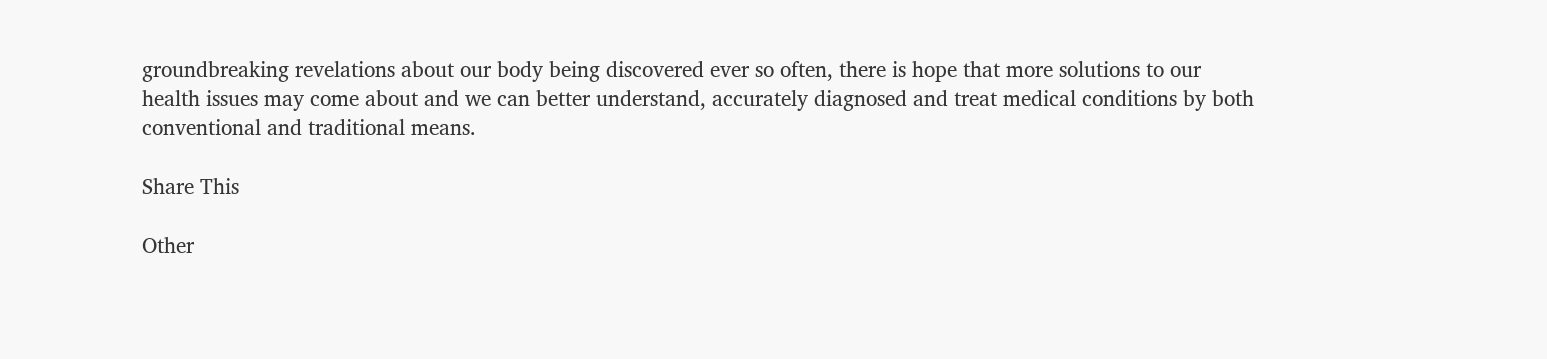groundbreaking revelations about our body being discovered ever so often, there is hope that more solutions to our health issues may come about and we can better understand, accurately diagnosed and treat medical conditions by both conventional and traditional means.

Share This

Other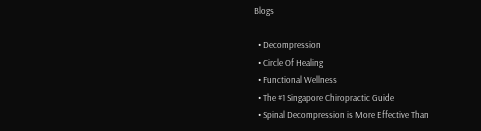Blogs

  • Decompression
  • Circle Of Healing
  • Functional Wellness
  • The #1 Singapore Chiropractic Guide
  • Spinal Decompression is More Effective Than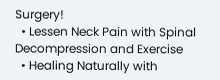Surgery!
  • Lessen Neck Pain with Spinal Decompression and Exercise
  • Healing Naturally with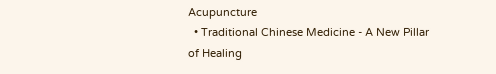Acupuncture
  • Traditional Chinese Medicine - A New Pillar of Healing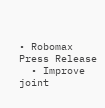• Robomax Press Release
  • Improve joint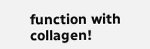function with collagen!